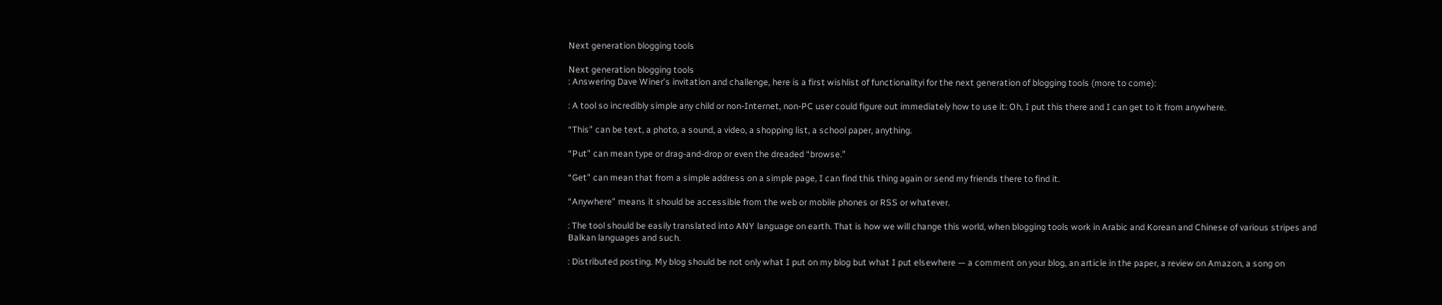Next generation blogging tools

Next generation blogging tools
: Answering Dave Winer’s invitation and challenge, here is a first wishlist of functionalityi for the next generation of blogging tools (more to come):

: A tool so incredibly simple any child or non-Internet, non-PC user could figure out immediately how to use it: Oh, I put this there and I can get to it from anywhere.

“This” can be text, a photo, a sound, a video, a shopping list, a school paper, anything.

“Put” can mean type or drag-and-drop or even the dreaded “browse.”

“Get” can mean that from a simple address on a simple page, I can find this thing again or send my friends there to find it.

“Anywhere” means it should be accessible from the web or mobile phones or RSS or whatever.

: The tool should be easily translated into ANY language on earth. That is how we will change this world, when blogging tools work in Arabic and Korean and Chinese of various stripes and Balkan languages and such.

: Distributed posting. My blog should be not only what I put on my blog but what I put elsewhere — a comment on your blog, an article in the paper, a review on Amazon, a song on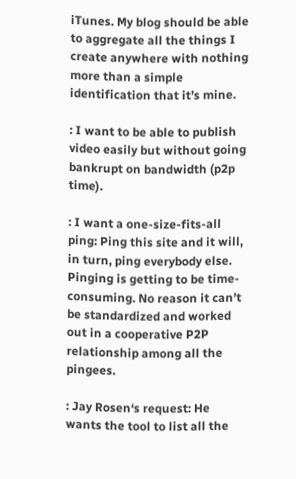iTunes. My blog should be able to aggregate all the things I create anywhere with nothing more than a simple identification that it’s mine.

: I want to be able to publish video easily but without going bankrupt on bandwidth (p2p time).

: I want a one-size-fits-all ping: Ping this site and it will, in turn, ping everybody else. Pinging is getting to be time-consuming. No reason it can’t be standardized and worked out in a cooperative P2P relationship among all the pingees.

: Jay Rosen‘s request: He wants the tool to list all the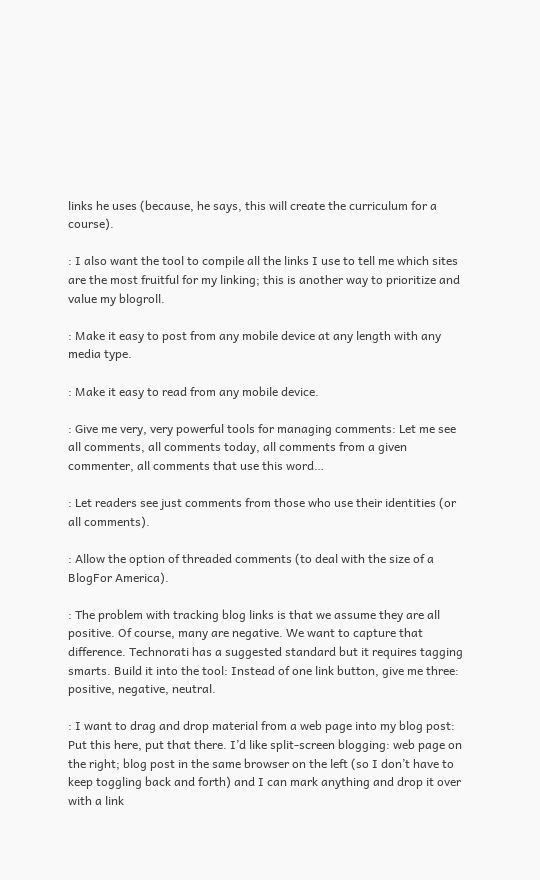links he uses (because, he says, this will create the curriculum for a course).

: I also want the tool to compile all the links I use to tell me which sites are the most fruitful for my linking; this is another way to prioritize and value my blogroll.

: Make it easy to post from any mobile device at any length with any media type.

: Make it easy to read from any mobile device.

: Give me very, very powerful tools for managing comments: Let me see all comments, all comments today, all comments from a given commenter, all comments that use this word…

: Let readers see just comments from those who use their identities (or all comments).

: Allow the option of threaded comments (to deal with the size of a BlogFor America).

: The problem with tracking blog links is that we assume they are all positive. Of course, many are negative. We want to capture that difference. Technorati has a suggested standard but it requires tagging smarts. Build it into the tool: Instead of one link button, give me three: positive, negative, neutral.

: I want to drag and drop material from a web page into my blog post: Put this here, put that there. I’d like split-screen blogging: web page on the right; blog post in the same browser on the left (so I don’t have to keep toggling back and forth) and I can mark anything and drop it over with a link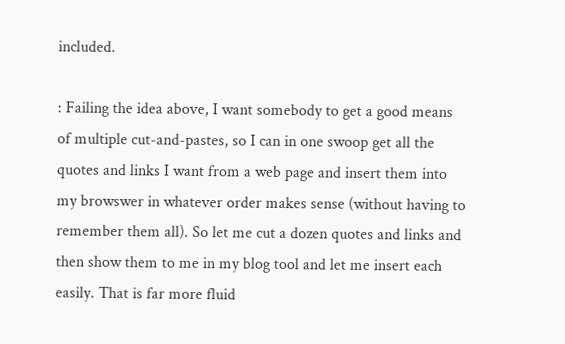included.

: Failing the idea above, I want somebody to get a good means of multiple cut-and-pastes, so I can in one swoop get all the quotes and links I want from a web page and insert them into my browswer in whatever order makes sense (without having to remember them all). So let me cut a dozen quotes and links and then show them to me in my blog tool and let me insert each easily. That is far more fluid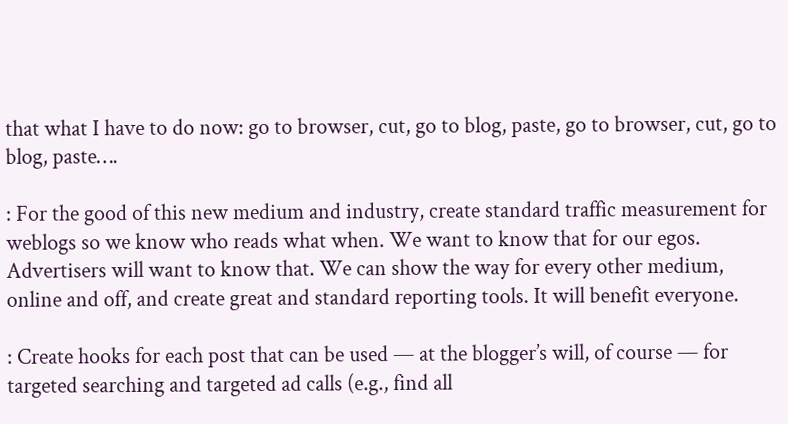that what I have to do now: go to browser, cut, go to blog, paste, go to browser, cut, go to blog, paste….

: For the good of this new medium and industry, create standard traffic measurement for weblogs so we know who reads what when. We want to know that for our egos. Advertisers will want to know that. We can show the way for every other medium, online and off, and create great and standard reporting tools. It will benefit everyone.

: Create hooks for each post that can be used — at the blogger’s will, of course — for targeted searching and targeted ad calls (e.g., find all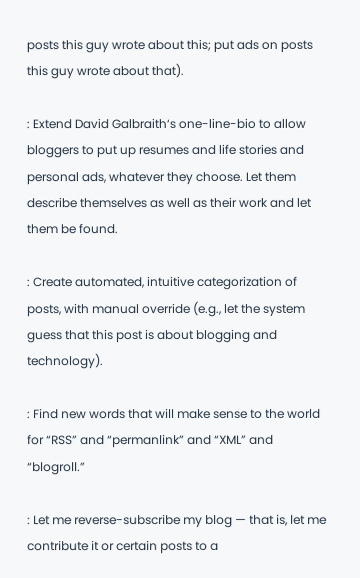posts this guy wrote about this; put ads on posts this guy wrote about that).

: Extend David Galbraith‘s one-line-bio to allow bloggers to put up resumes and life stories and personal ads, whatever they choose. Let them describe themselves as well as their work and let them be found.

: Create automated, intuitive categorization of posts, with manual override (e.g., let the system guess that this post is about blogging and technology).

: Find new words that will make sense to the world for “RSS” and “permanlink” and “XML” and “blogroll.”

: Let me reverse-subscribe my blog — that is, let me contribute it or certain posts to a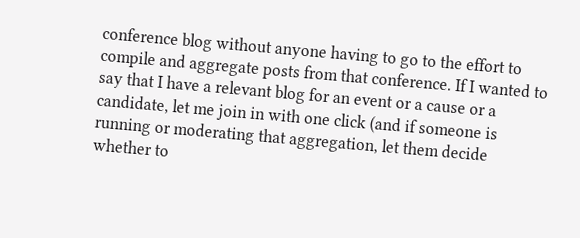conference blog without anyone having to go to the effort to compile and aggregate posts from that conference. If I wanted to say that I have a relevant blog for an event or a cause or a candidate, let me join in with one click (and if someone is running or moderating that aggregation, let them decide whether to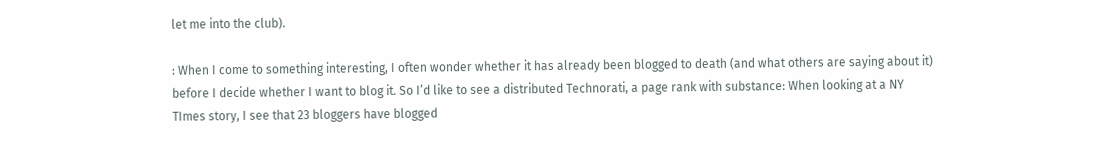let me into the club).

: When I come to something interesting, I often wonder whether it has already been blogged to death (and what others are saying about it) before I decide whether I want to blog it. So I’d like to see a distributed Technorati, a page rank with substance: When looking at a NY TImes story, I see that 23 bloggers have blogged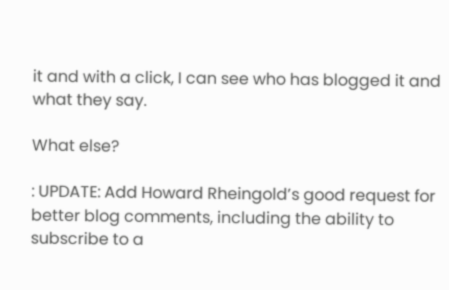it and with a click, I can see who has blogged it and what they say.

What else?

: UPDATE: Add Howard Rheingold’s good request for better blog comments, including the ability to subscribe to a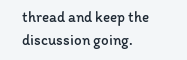thread and keep the discussion going.